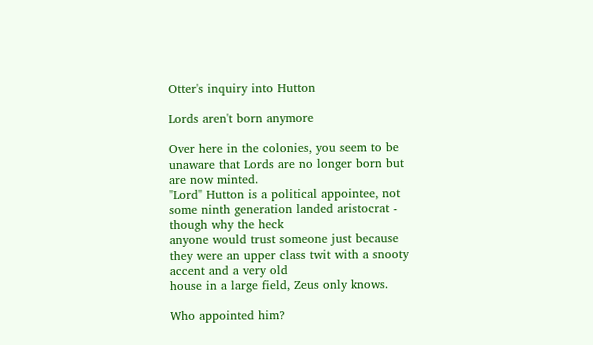Otter's inquiry into Hutton

Lords aren't born anymore

Over here in the colonies, you seem to be unaware that Lords are no longer born but are now minted.
"Lord" Hutton is a political appointee, not some ninth generation landed aristocrat - though why the heck
anyone would trust someone just because they were an upper class twit with a snooty accent and a very old
house in a large field, Zeus only knows.

Who appointed him?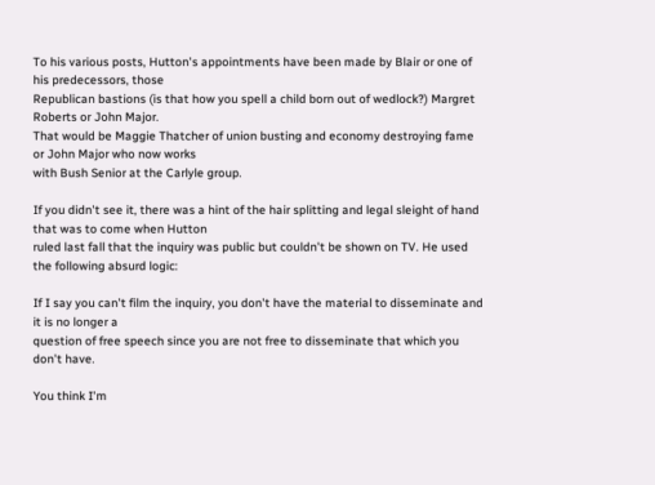To his various posts, Hutton's appointments have been made by Blair or one of his predecessors, those
Republican bastions (is that how you spell a child born out of wedlock?) Margret Roberts or John Major.
That would be Maggie Thatcher of union busting and economy destroying fame or John Major who now works
with Bush Senior at the Carlyle group.

If you didn't see it, there was a hint of the hair splitting and legal sleight of hand that was to come when Hutton
ruled last fall that the inquiry was public but couldn't be shown on TV. He used the following absurd logic:

If I say you can't film the inquiry, you don't have the material to disseminate and it is no longer a
question of free speech since you are not free to disseminate that which you don't have.

You think I'm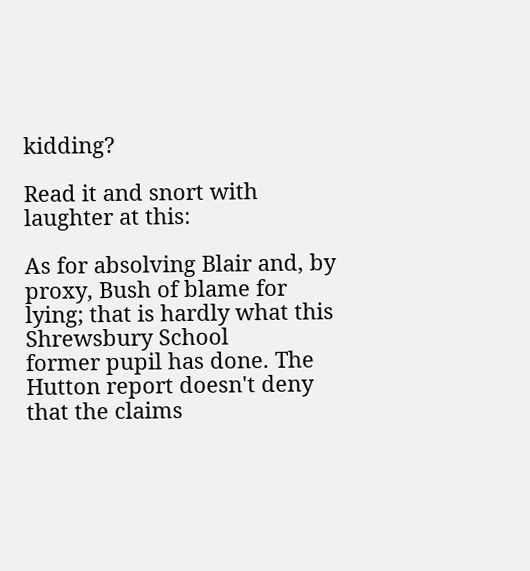kidding?

Read it and snort with laughter at this:

As for absolving Blair and, by proxy, Bush of blame for lying; that is hardly what this Shrewsbury School
former pupil has done. The Hutton report doesn't deny that the claims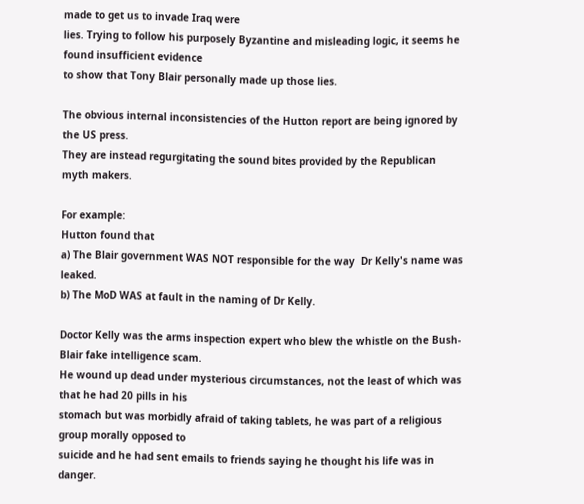made to get us to invade Iraq were
lies. Trying to follow his purposely Byzantine and misleading logic, it seems he found insufficient evidence
to show that Tony Blair personally made up those lies.

The obvious internal inconsistencies of the Hutton report are being ignored by the US press.
They are instead regurgitating the sound bites provided by the Republican myth makers.

For example:
Hutton found that
a) The Blair government WAS NOT responsible for the way  Dr Kelly's name was leaked.
b) The MoD WAS at fault in the naming of Dr Kelly.

Doctor Kelly was the arms inspection expert who blew the whistle on the Bush-Blair fake intelligence scam.
He wound up dead under mysterious circumstances, not the least of which was that he had 20 pills in his
stomach but was morbidly afraid of taking tablets, he was part of a religious group morally opposed to
suicide and he had sent emails to friends saying he thought his life was in danger.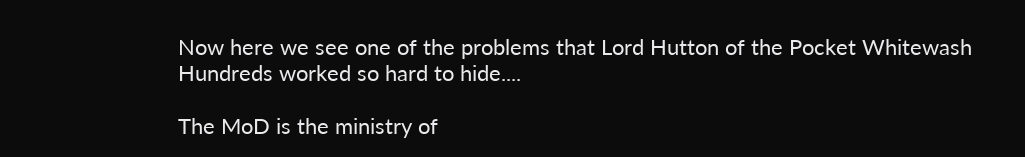Now here we see one of the problems that Lord Hutton of the Pocket Whitewash Hundreds worked so hard to hide....

The MoD is the ministry of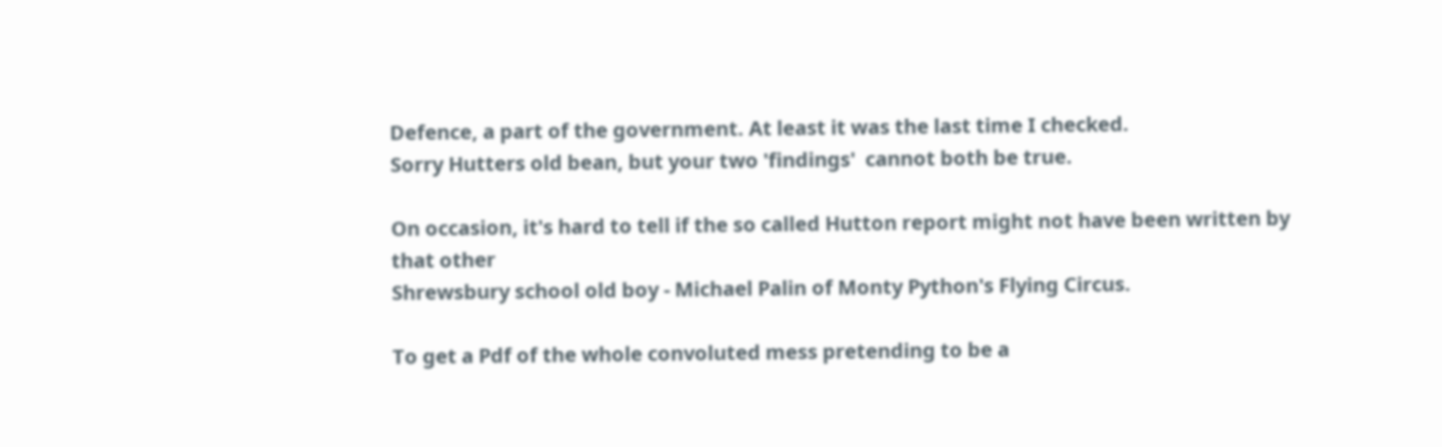Defence, a part of the government. At least it was the last time I checked.
Sorry Hutters old bean, but your two 'findings'  cannot both be true.

On occasion, it's hard to tell if the so called Hutton report might not have been written by that other
Shrewsbury school old boy - Michael Palin of Monty Python's Flying Circus.

To get a Pdf of the whole convoluted mess pretending to be a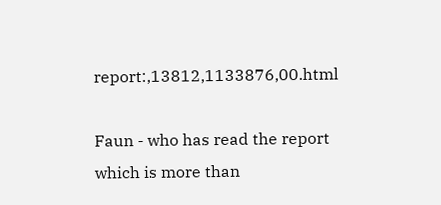report:,13812,1133876,00.html

Faun - who has read the report which is more than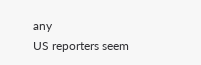any
US reporters seem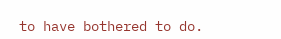to have bothered to do.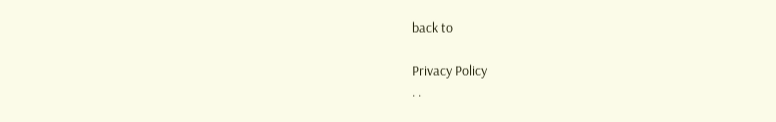back to

Privacy Policy
. .